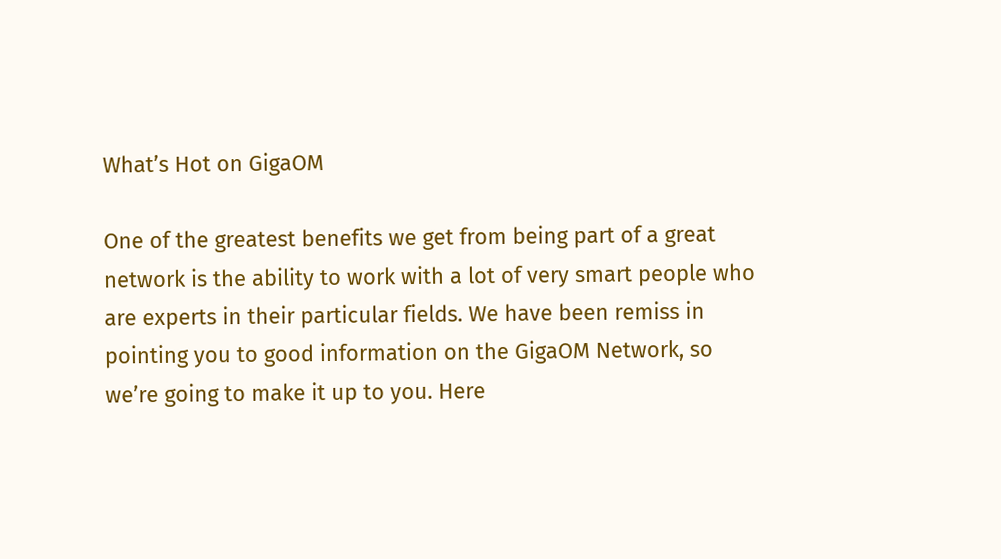What’s Hot on GigaOM

One of the greatest benefits we get from being part of a great network is the ability to work with a lot of very smart people who are experts in their particular fields. We have been remiss in pointing you to good information on the GigaOM Network, so we’re going to make it up to you. Here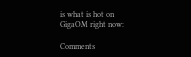is what is hot on GigaOM right now:

Comments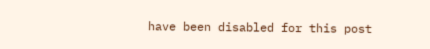have been disabled for this post